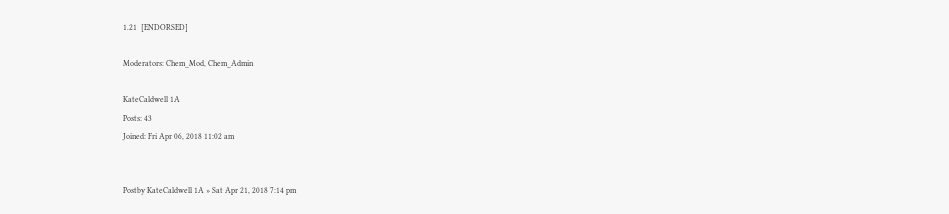1.21  [ENDORSED]

Moderators: Chem_Mod, Chem_Admin

KateCaldwell 1A
Posts: 43
Joined: Fri Apr 06, 2018 11:02 am


Postby KateCaldwell 1A » Sat Apr 21, 2018 7:14 pm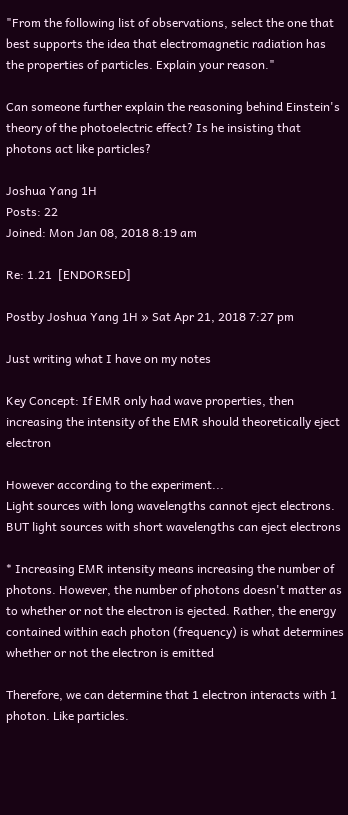"From the following list of observations, select the one that best supports the idea that electromagnetic radiation has the properties of particles. Explain your reason."

Can someone further explain the reasoning behind Einstein's theory of the photoelectric effect? Is he insisting that photons act like particles?

Joshua Yang 1H
Posts: 22
Joined: Mon Jan 08, 2018 8:19 am

Re: 1.21  [ENDORSED]

Postby Joshua Yang 1H » Sat Apr 21, 2018 7:27 pm

Just writing what I have on my notes

Key Concept: If EMR only had wave properties, then increasing the intensity of the EMR should theoretically eject electron

However according to the experiment...
Light sources with long wavelengths cannot eject electrons. BUT light sources with short wavelengths can eject electrons

* Increasing EMR intensity means increasing the number of photons. However, the number of photons doesn't matter as to whether or not the electron is ejected. Rather, the energy contained within each photon (frequency) is what determines whether or not the electron is emitted

Therefore, we can determine that 1 electron interacts with 1 photon. Like particles.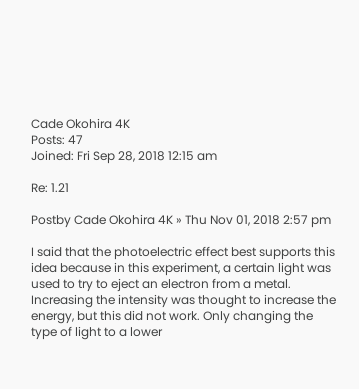Cade Okohira 4K
Posts: 47
Joined: Fri Sep 28, 2018 12:15 am

Re: 1.21

Postby Cade Okohira 4K » Thu Nov 01, 2018 2:57 pm

I said that the photoelectric effect best supports this idea because in this experiment, a certain light was used to try to eject an electron from a metal. Increasing the intensity was thought to increase the energy, but this did not work. Only changing the type of light to a lower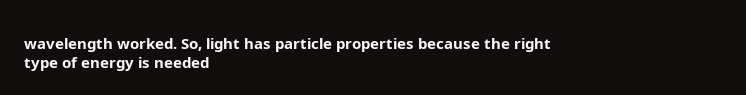wavelength worked. So, light has particle properties because the right type of energy is needed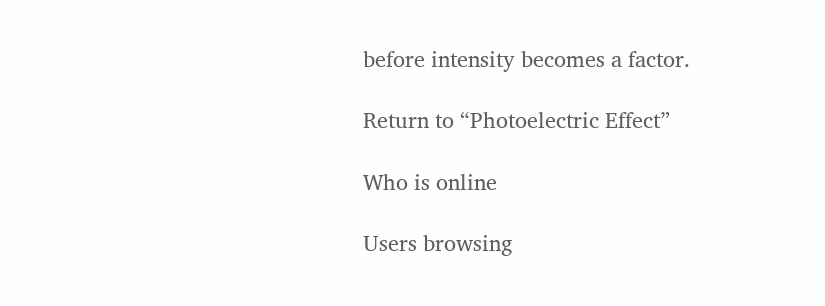before intensity becomes a factor.

Return to “Photoelectric Effect”

Who is online

Users browsing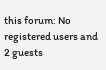this forum: No registered users and 2 guests